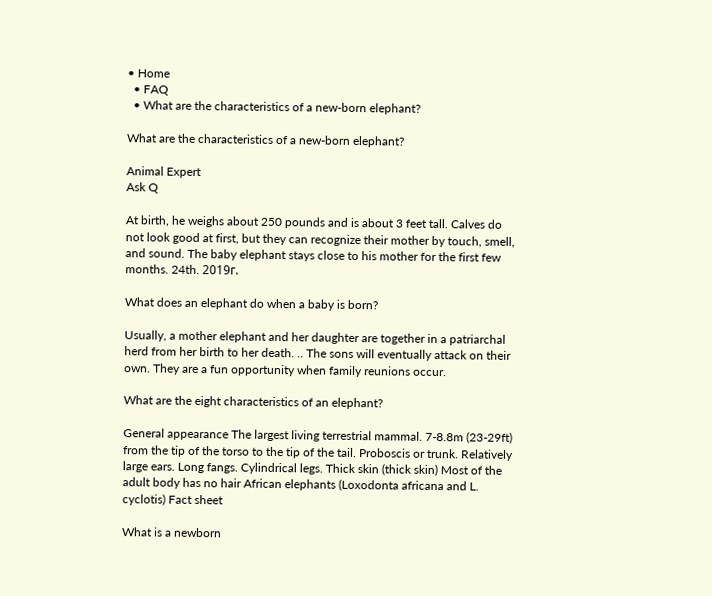• Home
  • FAQ
  • What are the characteristics of a new-born elephant?

What are the characteristics of a new-born elephant?

Animal Expert
Ask Q

At birth, he weighs about 250 pounds and is about 3 feet tall. Calves do not look good at first, but they can recognize their mother by touch, smell, and sound. The baby elephant stays close to his mother for the first few months. 24th. 2019г.

What does an elephant do when a baby is born?

Usually, a mother elephant and her daughter are together in a patriarchal herd from her birth to her death. .. The sons will eventually attack on their own. They are a fun opportunity when family reunions occur.

What are the eight characteristics of an elephant?

General appearance The largest living terrestrial mammal. 7-8.8m (23-29ft) from the tip of the torso to the tip of the tail. Proboscis or trunk. Relatively large ears. Long fangs. Cylindrical legs. Thick skin (thick skin) Most of the adult body has no hair African elephants (Loxodonta africana and L. cyclotis) Fact sheet

What is a newborn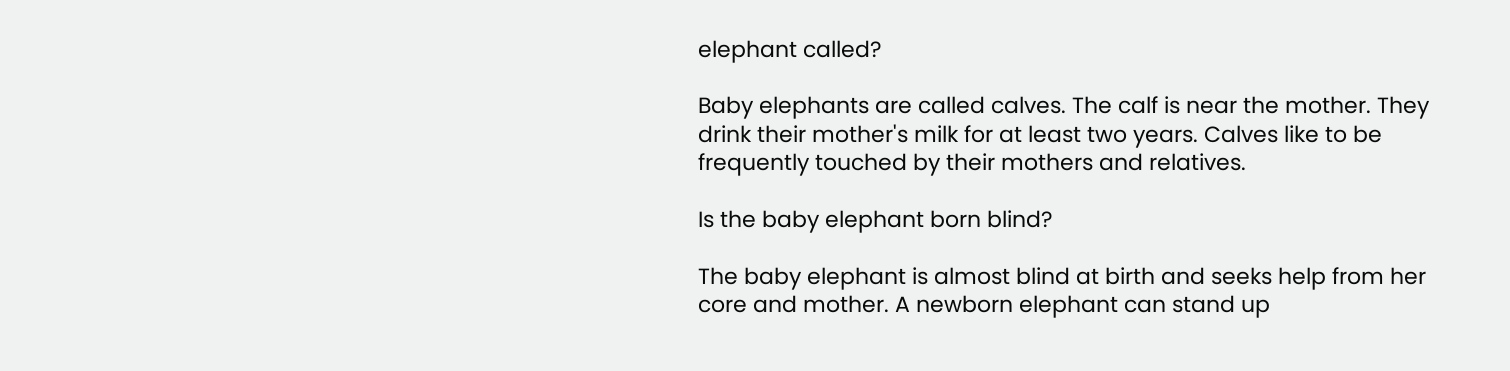elephant called?

Baby elephants are called calves. The calf is near the mother. They drink their mother's milk for at least two years. Calves like to be frequently touched by their mothers and relatives.

Is the baby elephant born blind?

The baby elephant is almost blind at birth and seeks help from her core and mother. A newborn elephant can stand up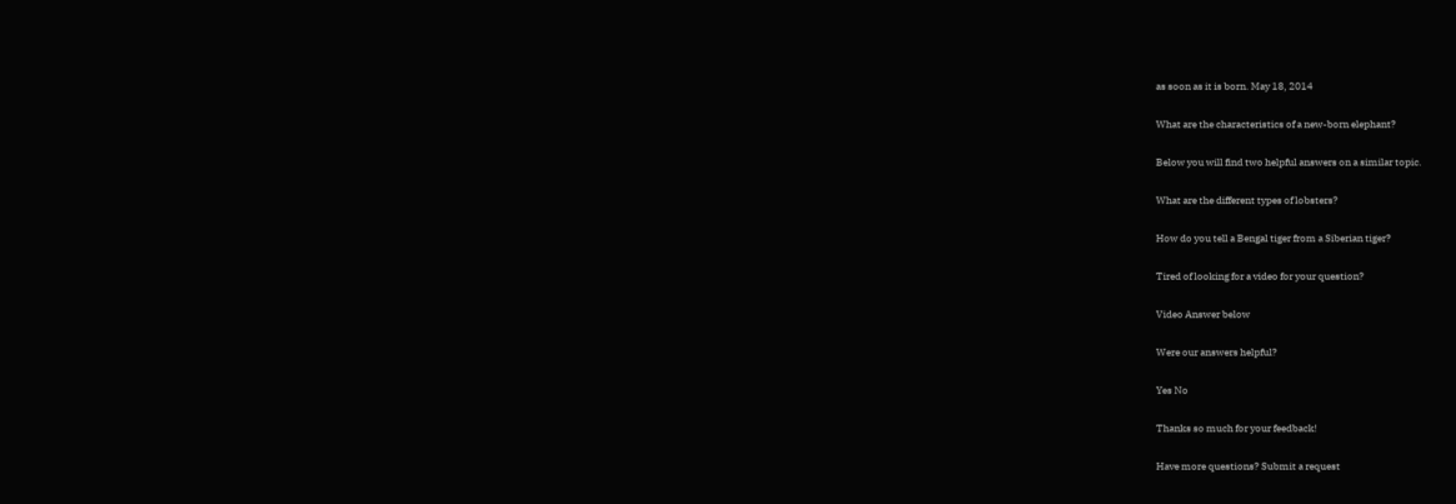as soon as it is born. May 18, 2014

What are the characteristics of a new-born elephant?

Below you will find two helpful answers on a similar topic.

What are the different types of lobsters?

How do you tell a Bengal tiger from a Siberian tiger?

Tired of looking for a video for your question?

Video Answer below

Were our answers helpful?

Yes No

Thanks so much for your feedback!

Have more questions? Submit a request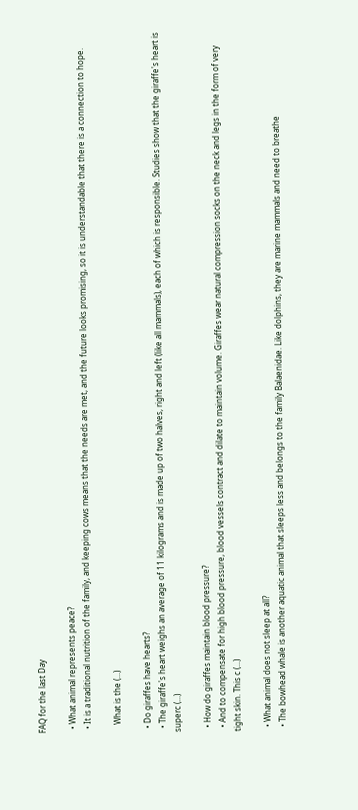FAQ for the last Day

  • What animal represents peace?
  • It is a traditional nutrition of the family, and keeping cows means that the needs are met, and the future looks promising, so it is understandable that there is a connection to hope.

    What is the (...)

  • Do giraffes have hearts?
  • The giraffe's heart weighs an average of 11 kilograms and is made up of two halves, right and left (like all mammals), each of which is responsible. Studies show that the giraffe's heart is superc (...)

  • How do giraffes maintain blood pressure?
  • And to compensate for high blood pressure, blood vessels contract and dilate to maintain volume. Giraffes wear natural compression socks on the neck and legs in the form of very tight skin. This c (...)

  • What animal does not sleep at all?
  • The bowhead whale is another aquatic animal that sleeps less and belongs to the family Balaenidae. Like dolphins, they are marine mammals and need to breathe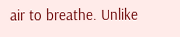air to breathe. Unlike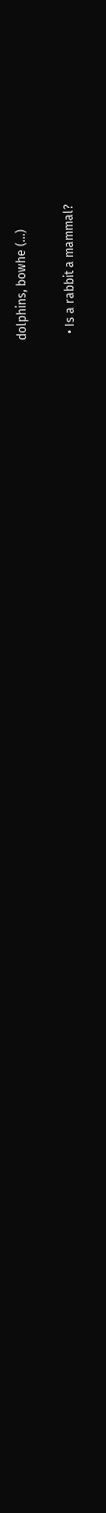dolphins, bowhe (...)

  • Is a rabbit a mammal?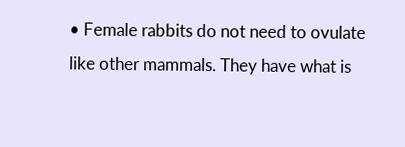• Female rabbits do not need to ovulate like other mammals. They have what is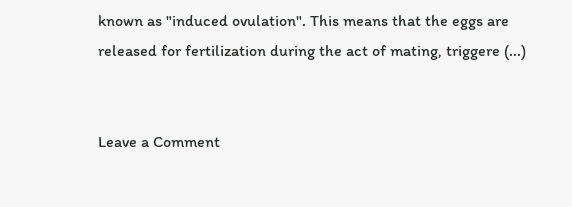known as "induced ovulation". This means that the eggs are released for fertilization during the act of mating, triggere (...)


Leave a Comment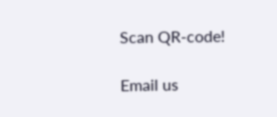Scan QR-code!

Email us